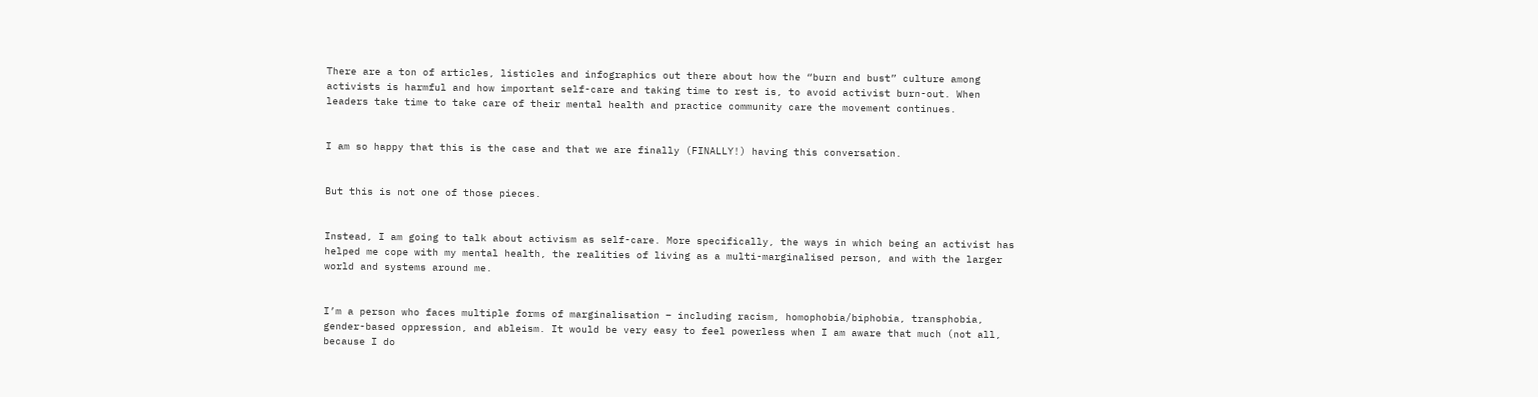There are a ton of articles, listicles and infographics out there about how the “burn and bust” culture among activists is harmful and how important self-care and taking time to rest is, to avoid activist burn-out. When leaders take time to take care of their mental health and practice community care the movement continues.


I am so happy that this is the case and that we are finally (FINALLY!) having this conversation.


But this is not one of those pieces.


Instead, I am going to talk about activism as self-care. More specifically, the ways in which being an activist has helped me cope with my mental health, the realities of living as a multi-marginalised person, and with the larger world and systems around me.


I’m a person who faces multiple forms of marginalisation – including racism, homophobia/biphobia, transphobia, gender-based oppression, and ableism. It would be very easy to feel powerless when I am aware that much (not all, because I do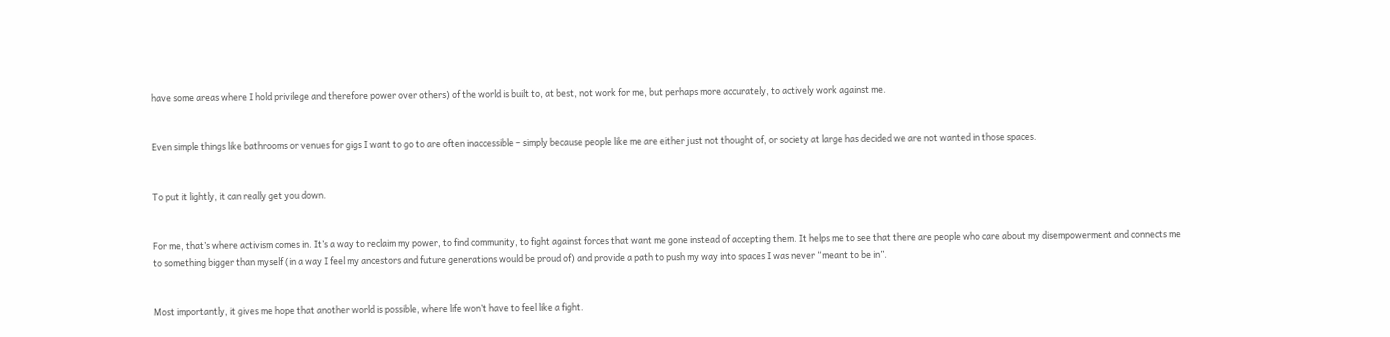have some areas where I hold privilege and therefore power over others) of the world is built to, at best, not work for me, but perhaps more accurately, to actively work against me.


Even simple things like bathrooms or venues for gigs I want to go to are often inaccessible – simply because people like me are either just not thought of, or society at large has decided we are not wanted in those spaces.


To put it lightly, it can really get you down.


For me, that’s where activism comes in. It’s a way to reclaim my power, to find community, to fight against forces that want me gone instead of accepting them. It helps me to see that there are people who care about my disempowerment and connects me to something bigger than myself (in a way I feel my ancestors and future generations would be proud of) and provide a path to push my way into spaces I was never “meant to be in”.


Most importantly, it gives me hope that another world is possible, where life won’t have to feel like a fight.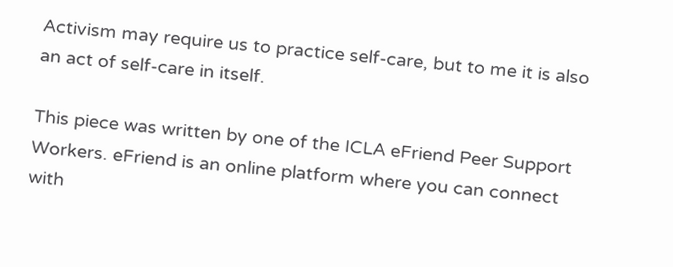Activism may require us to practice self-care, but to me it is also an act of self-care in itself.

This piece was written by one of the ICLA eFriend Peer Support Workers. eFriend is an online platform where you can connect with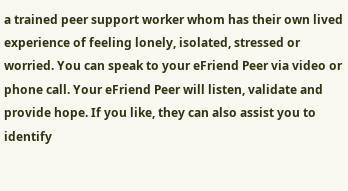a trained peer support worker whom has their own lived experience of feeling lonely, isolated, stressed or worried. You can speak to your eFriend Peer via video or phone call. Your eFriend Peer will listen, validate and provide hope. If you like, they can also assist you to identify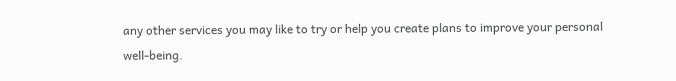any other services you may like to try or help you create plans to improve your personal well-being.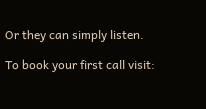Or they can simply listen.

To book your first call visit: